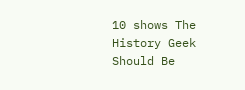10 shows The History Geek Should Be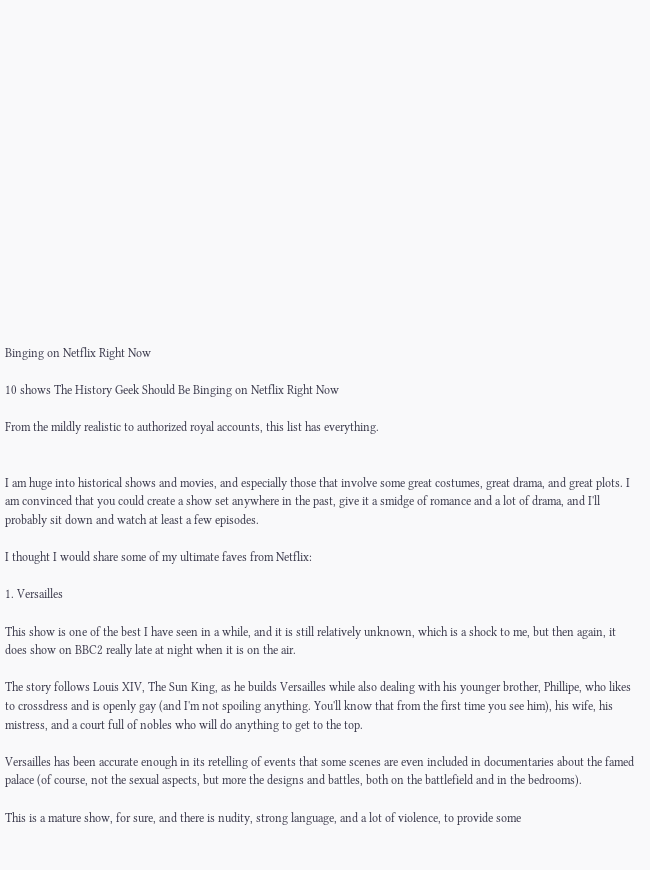Binging on Netflix Right Now

10 shows The History Geek Should Be Binging on Netflix Right Now

From the mildly realistic to authorized royal accounts, this list has everything.


I am huge into historical shows and movies, and especially those that involve some great costumes, great drama, and great plots. I am convinced that you could create a show set anywhere in the past, give it a smidge of romance and a lot of drama, and I'll probably sit down and watch at least a few episodes.

I thought I would share some of my ultimate faves from Netflix:

1. Versailles

This show is one of the best I have seen in a while, and it is still relatively unknown, which is a shock to me, but then again, it does show on BBC2 really late at night when it is on the air.

The story follows Louis XIV, The Sun King, as he builds Versailles while also dealing with his younger brother, Phillipe, who likes to crossdress and is openly gay (and I'm not spoiling anything. You'll know that from the first time you see him), his wife, his mistress, and a court full of nobles who will do anything to get to the top.

Versailles has been accurate enough in its retelling of events that some scenes are even included in documentaries about the famed palace (of course, not the sexual aspects, but more the designs and battles, both on the battlefield and in the bedrooms).

This is a mature show, for sure, and there is nudity, strong language, and a lot of violence, to provide some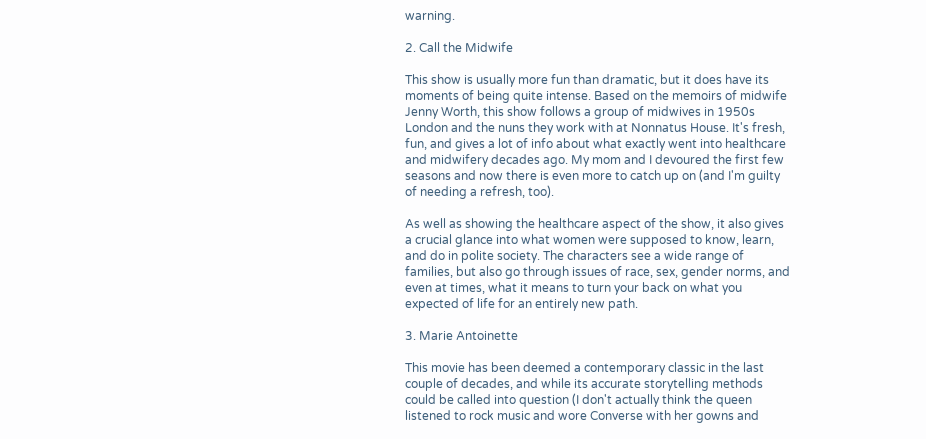warning.

2. Call the Midwife

This show is usually more fun than dramatic, but it does have its moments of being quite intense. Based on the memoirs of midwife Jenny Worth, this show follows a group of midwives in 1950s London and the nuns they work with at Nonnatus House. It's fresh, fun, and gives a lot of info about what exactly went into healthcare and midwifery decades ago. My mom and I devoured the first few seasons and now there is even more to catch up on (and I'm guilty of needing a refresh, too).

As well as showing the healthcare aspect of the show, it also gives a crucial glance into what women were supposed to know, learn, and do in polite society. The characters see a wide range of families, but also go through issues of race, sex, gender norms, and even at times, what it means to turn your back on what you expected of life for an entirely new path.

3. Marie Antoinette

This movie has been deemed a contemporary classic in the last couple of decades, and while its accurate storytelling methods could be called into question (I don't actually think the queen listened to rock music and wore Converse with her gowns and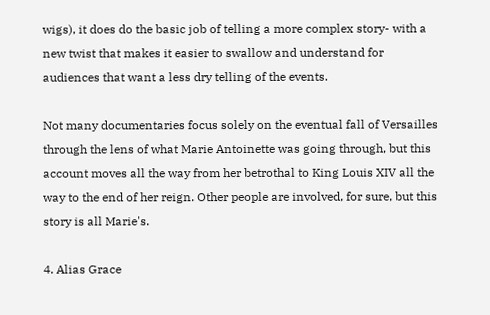wigs), it does do the basic job of telling a more complex story- with a new twist that makes it easier to swallow and understand for audiences that want a less dry telling of the events.

Not many documentaries focus solely on the eventual fall of Versailles through the lens of what Marie Antoinette was going through, but this account moves all the way from her betrothal to King Louis XIV all the way to the end of her reign. Other people are involved, for sure, but this story is all Marie's.

4. Alias Grace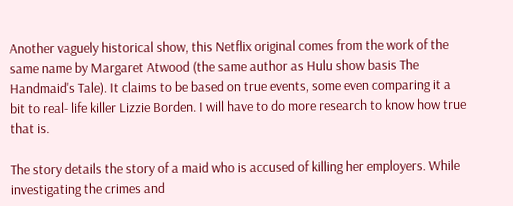Another vaguely historical show, this Netflix original comes from the work of the same name by Margaret Atwood (the same author as Hulu show basis The Handmaid's Tale). It claims to be based on true events, some even comparing it a bit to real- life killer Lizzie Borden. I will have to do more research to know how true that is.

The story details the story of a maid who is accused of killing her employers. While investigating the crimes and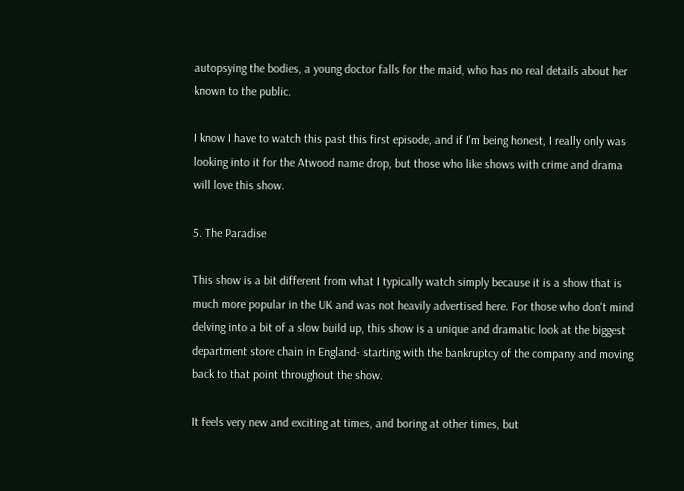autopsying the bodies, a young doctor falls for the maid, who has no real details about her known to the public.

I know I have to watch this past this first episode, and if I'm being honest, I really only was looking into it for the Atwood name drop, but those who like shows with crime and drama will love this show.

5. The Paradise

This show is a bit different from what I typically watch simply because it is a show that is much more popular in the UK and was not heavily advertised here. For those who don't mind delving into a bit of a slow build up, this show is a unique and dramatic look at the biggest department store chain in England- starting with the bankruptcy of the company and moving back to that point throughout the show.

It feels very new and exciting at times, and boring at other times, but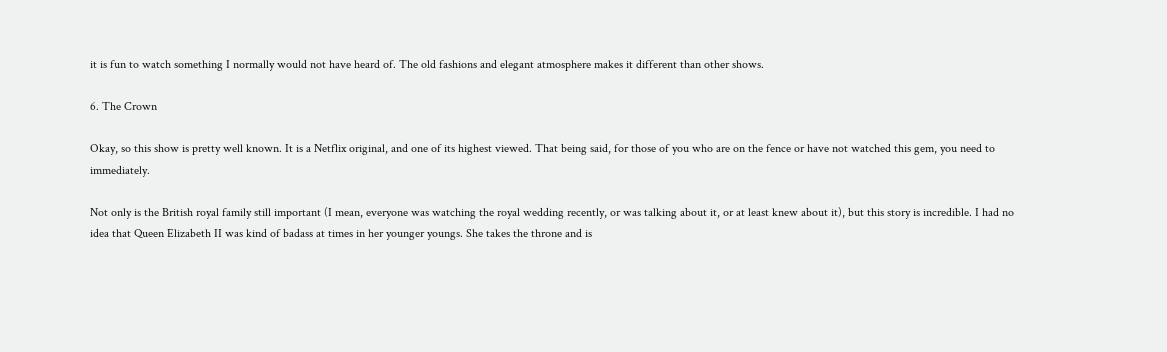it is fun to watch something I normally would not have heard of. The old fashions and elegant atmosphere makes it different than other shows.

6. The Crown

Okay, so this show is pretty well known. It is a Netflix original, and one of its highest viewed. That being said, for those of you who are on the fence or have not watched this gem, you need to immediately.

Not only is the British royal family still important (I mean, everyone was watching the royal wedding recently, or was talking about it, or at least knew about it), but this story is incredible. I had no idea that Queen Elizabeth II was kind of badass at times in her younger youngs. She takes the throne and is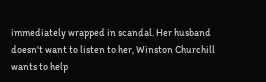immediately wrapped in scandal. Her husband doesn't want to listen to her, Winston Churchill wants to help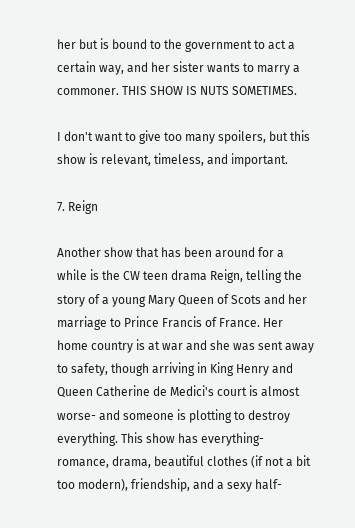her but is bound to the government to act a certain way, and her sister wants to marry a commoner. THIS SHOW IS NUTS SOMETIMES.

I don't want to give too many spoilers, but this show is relevant, timeless, and important.

7. Reign

Another show that has been around for a while is the CW teen drama Reign, telling the story of a young Mary Queen of Scots and her marriage to Prince Francis of France. Her home country is at war and she was sent away to safety, though arriving in King Henry and Queen Catherine de Medici's court is almost worse- and someone is plotting to destroy everything. This show has everything- romance, drama, beautiful clothes (if not a bit too modern), friendship, and a sexy half-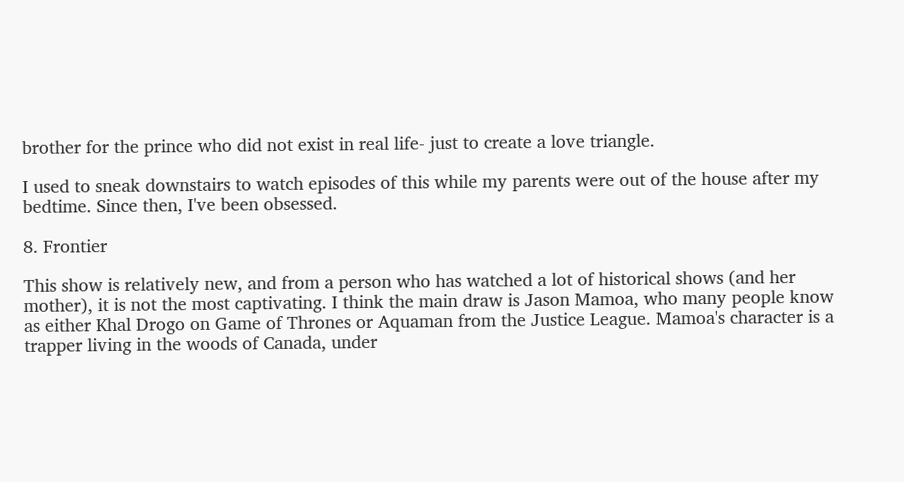brother for the prince who did not exist in real life- just to create a love triangle.

I used to sneak downstairs to watch episodes of this while my parents were out of the house after my bedtime. Since then, I've been obsessed.

8. Frontier

This show is relatively new, and from a person who has watched a lot of historical shows (and her mother), it is not the most captivating. I think the main draw is Jason Mamoa, who many people know as either Khal Drogo on Game of Thrones or Aquaman from the Justice League. Mamoa's character is a trapper living in the woods of Canada, under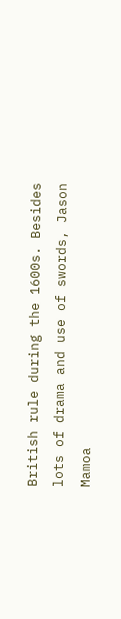British rule during the 1600s. Besides lots of drama and use of swords, Jason Mamoa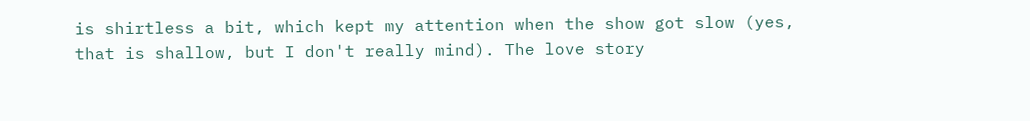is shirtless a bit, which kept my attention when the show got slow (yes, that is shallow, but I don't really mind). The love story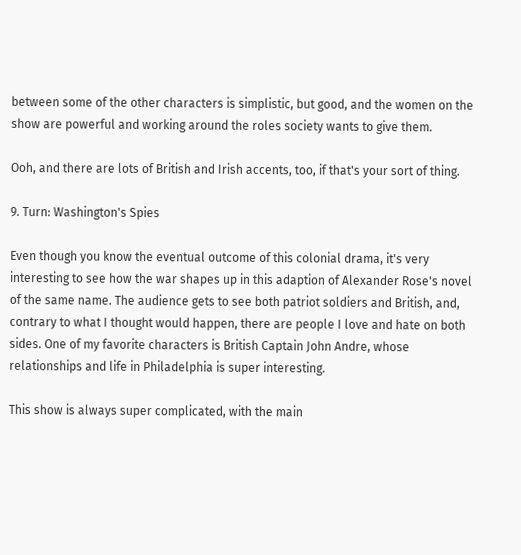between some of the other characters is simplistic, but good, and the women on the show are powerful and working around the roles society wants to give them.

Ooh, and there are lots of British and Irish accents, too, if that's your sort of thing.

9. Turn: Washington's Spies

Even though you know the eventual outcome of this colonial drama, it's very interesting to see how the war shapes up in this adaption of Alexander Rose's novel of the same name. The audience gets to see both patriot soldiers and British, and, contrary to what I thought would happen, there are people I love and hate on both sides. One of my favorite characters is British Captain John Andre, whose relationships and life in Philadelphia is super interesting.

This show is always super complicated, with the main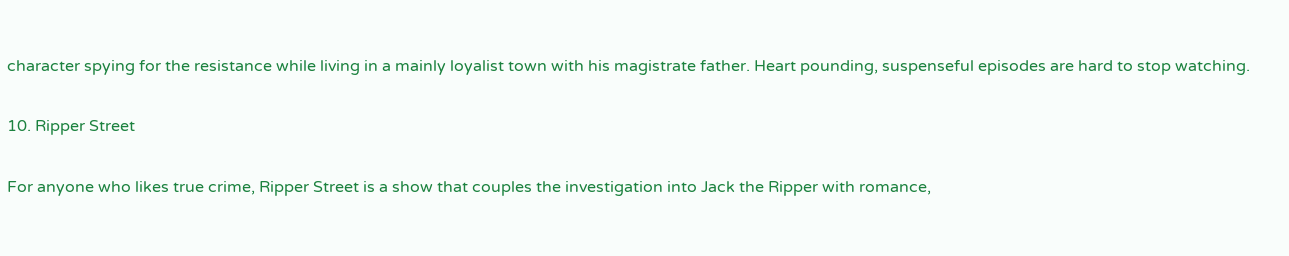character spying for the resistance while living in a mainly loyalist town with his magistrate father. Heart pounding, suspenseful episodes are hard to stop watching.

10. Ripper Street

For anyone who likes true crime, Ripper Street is a show that couples the investigation into Jack the Ripper with romance,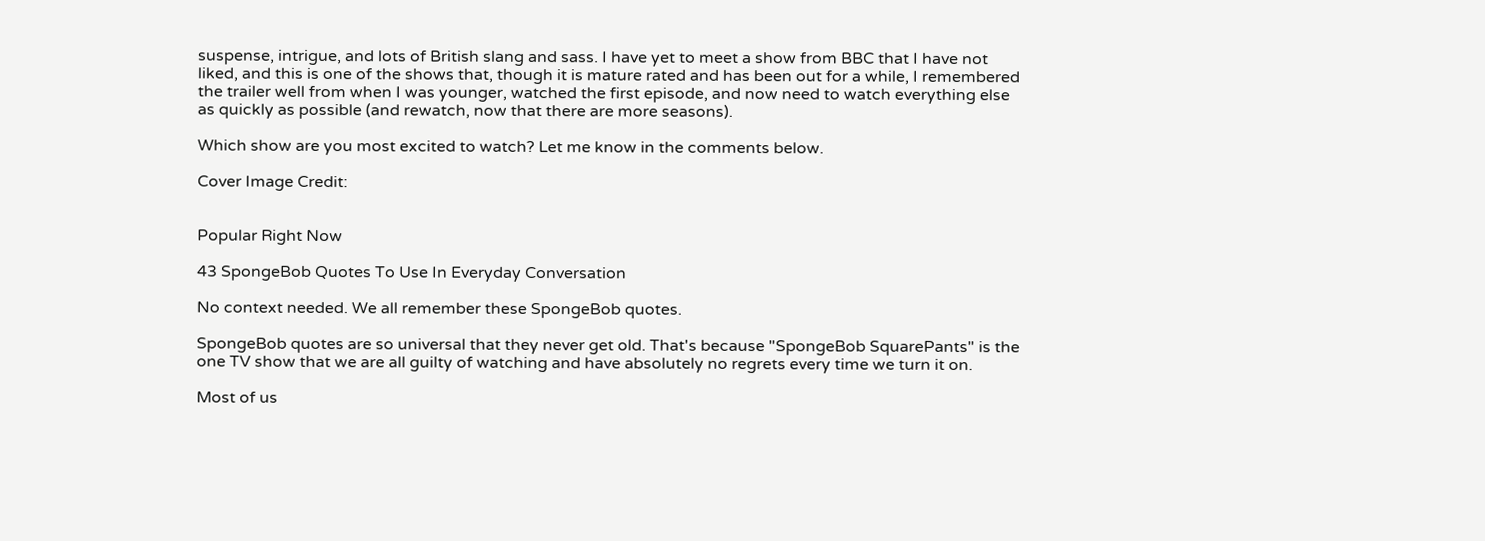suspense, intrigue, and lots of British slang and sass. I have yet to meet a show from BBC that I have not liked, and this is one of the shows that, though it is mature rated and has been out for a while, I remembered the trailer well from when I was younger, watched the first episode, and now need to watch everything else as quickly as possible (and rewatch, now that there are more seasons).

Which show are you most excited to watch? Let me know in the comments below.

Cover Image Credit:


Popular Right Now

43 SpongeBob Quotes To Use In Everyday Conversation

No context needed. We all remember these SpongeBob quotes.

SpongeBob quotes are so universal that they never get old. That's because "SpongeBob SquarePants" is the one TV show that we are all guilty of watching and have absolutely no regrets every time we turn it on.

Most of us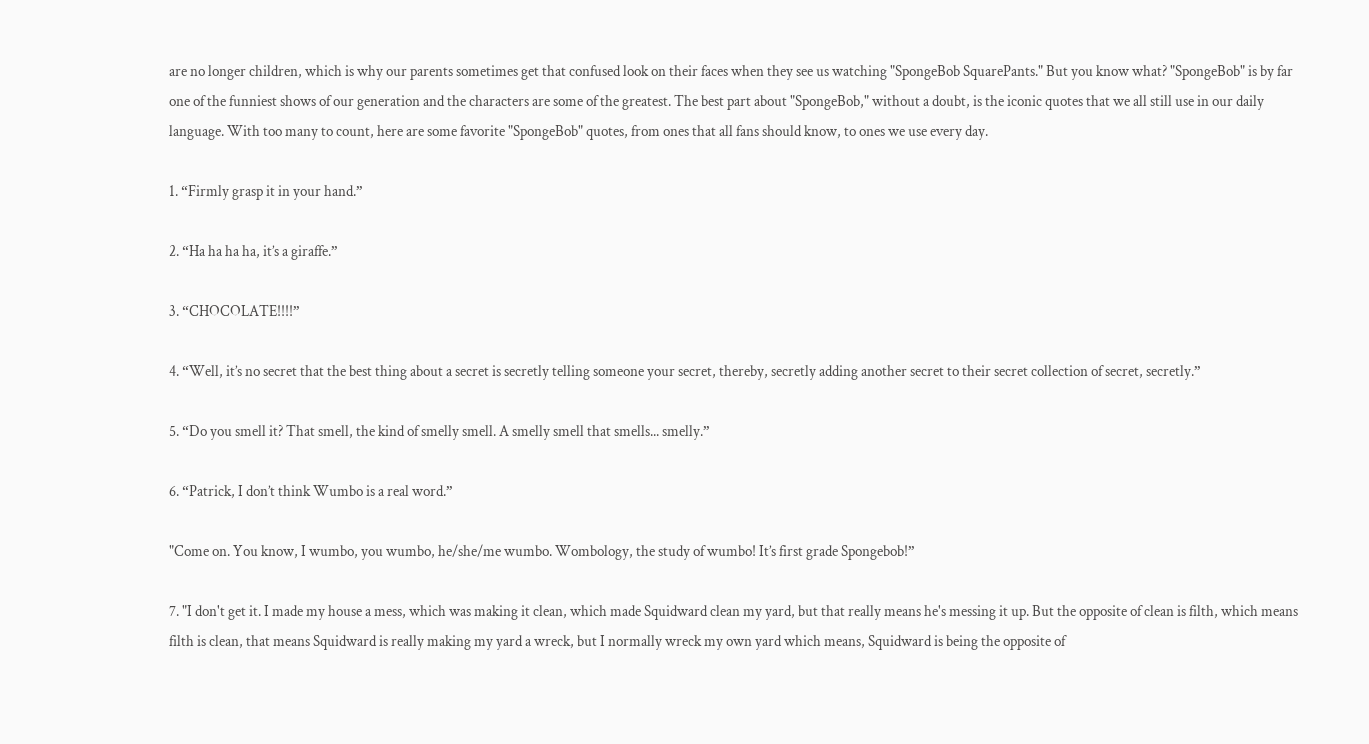are no longer children, which is why our parents sometimes get that confused look on their faces when they see us watching "SpongeBob SquarePants." But you know what? "SpongeBob" is by far one of the funniest shows of our generation and the characters are some of the greatest. The best part about "SpongeBob," without a doubt, is the iconic quotes that we all still use in our daily language. With too many to count, here are some favorite "SpongeBob" quotes, from ones that all fans should know, to ones we use every day.

1. “Firmly grasp it in your hand.”

2. “Ha ha ha ha, it’s a giraffe.”

3. “CHOCOLATE!!!!”

4. “Well, it’s no secret that the best thing about a secret is secretly telling someone your secret, thereby, secretly adding another secret to their secret collection of secret, secretly.”

5. “Do you smell it? That smell, the kind of smelly smell. A smelly smell that smells... smelly.”

6. “Patrick, I don’t think Wumbo is a real word.”

"Come on. You know, I wumbo, you wumbo, he/she/me wumbo. Wombology, the study of wumbo! It’s first grade Spongebob!”

7. "I don't get it. I made my house a mess, which was making it clean, which made Squidward clean my yard, but that really means he's messing it up. But the opposite of clean is filth, which means filth is clean, that means Squidward is really making my yard a wreck, but I normally wreck my own yard which means, Squidward is being the opposite of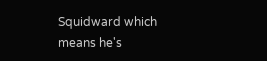Squidward which means he's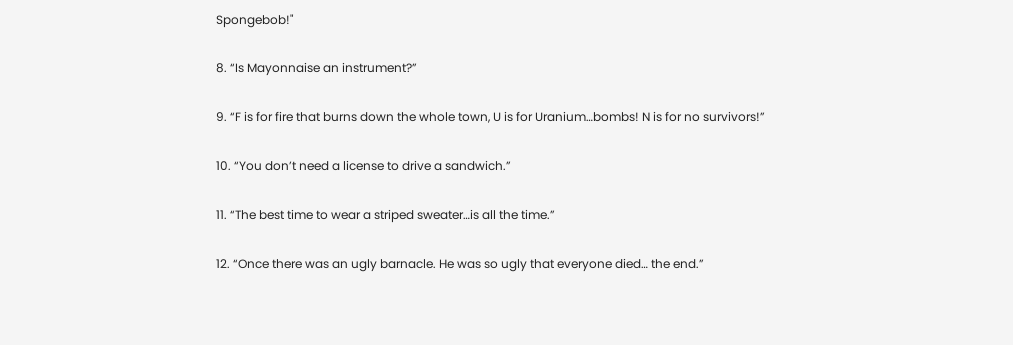Spongebob!"

8. “Is Mayonnaise an instrument?”

9. “F is for fire that burns down the whole town, U is for Uranium…bombs! N is for no survivors!”

10. “You don’t need a license to drive a sandwich.”

11. “The best time to wear a striped sweater…is all the time.”

12. “Once there was an ugly barnacle. He was so ugly that everyone died… the end.”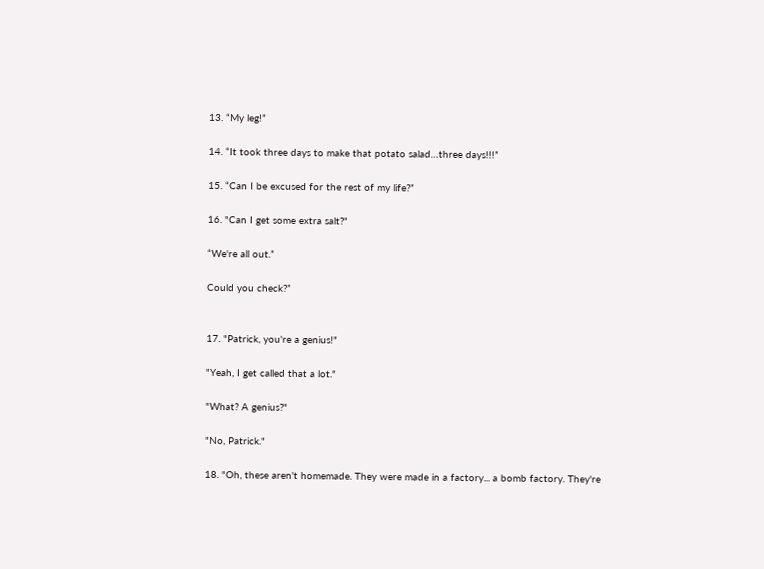13. “My leg!”

14. “It took three days to make that potato salad…three days!!!”

15. “Can I be excused for the rest of my life?”

16. "Can I get some extra salt?"

“We're all out.”

Could you check?”


17. "Patrick, you're a genius!"

"Yeah, I get called that a lot."

"What? A genius?"

"No, Patrick."

18. "Oh, these aren't homemade. They were made in a factory... a bomb factory. They're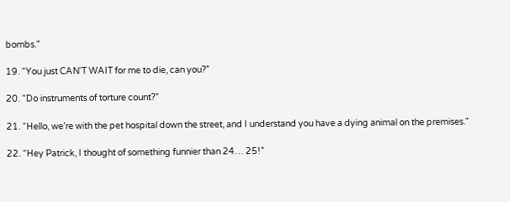bombs."

19. “You just CAN'T WAIT for me to die, can you?”

20. “Do instruments of torture count?”

21. “Hello, we’re with the pet hospital down the street, and I understand you have a dying animal on the premises."

22. “Hey Patrick, I thought of something funnier than 24… 25!”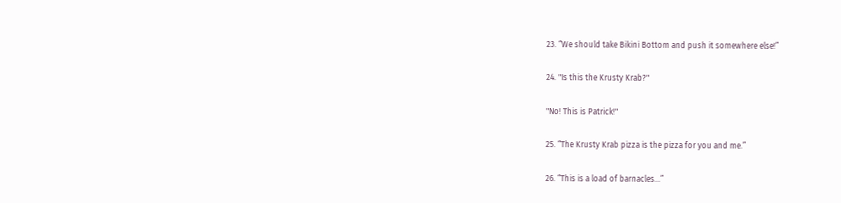23. “We should take Bikini Bottom and push it somewhere else!”

24. "Is this the Krusty Krab?"

"No! This is Patrick!"

25. “The Krusty Krab pizza is the pizza for you and me.”

26. “This is a load of barnacles…”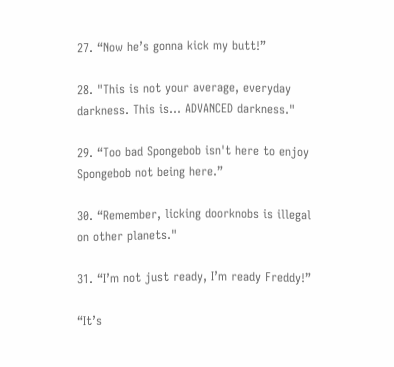27. “Now he’s gonna kick my butt!”

28. "This is not your average, everyday darkness. This is... ADVANCED darkness."

29. “Too bad Spongebob isn't here to enjoy Spongebob not being here.”

30. “Remember, licking doorknobs is illegal on other planets."

31. “I’m not just ready, I’m ready Freddy!”

“It’s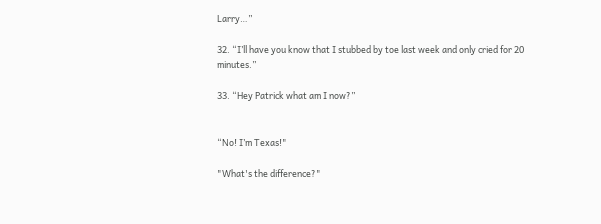Larry…”

32. “I’ll have you know that I stubbed by toe last week and only cried for 20 minutes.”

33. “Hey Patrick what am I now?”


“No! I’m Texas!"

"What's the difference?"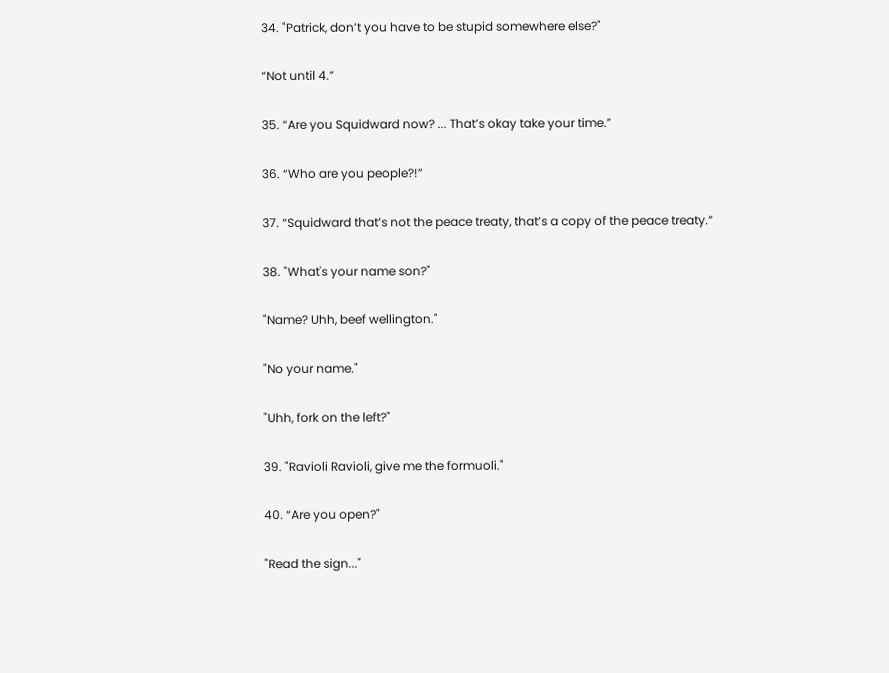34. "Patrick, don’t you have to be stupid somewhere else?"

“Not until 4.”

35. “Are you Squidward now? ... That’s okay take your time.”

36. “Who are you people?!”

37. “Squidward that’s not the peace treaty, that’s a copy of the peace treaty.”

38. "What's your name son?"

"Name? Uhh, beef wellington."

"No your name."

"Uhh, fork on the left?"

39. "Ravioli Ravioli, give me the formuoli."

40. “Are you open?"

"Read the sign..."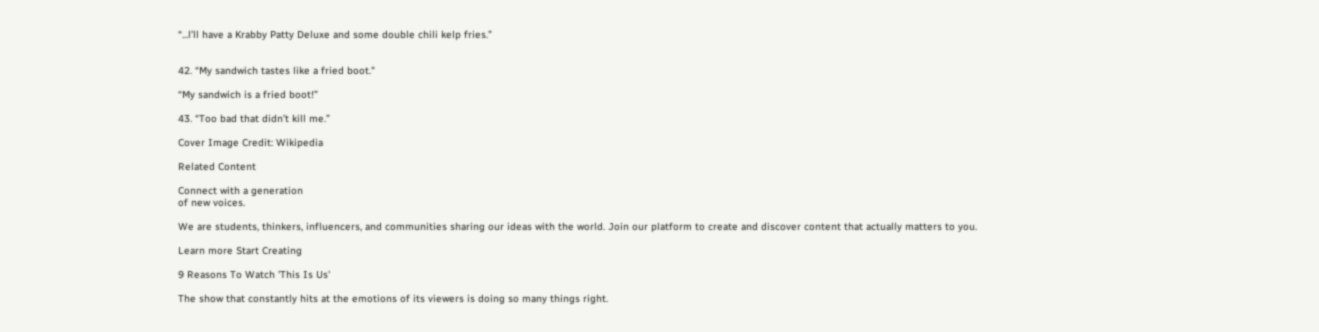“...l’ll have a Krabby Patty Deluxe and some double chili kelp fries.”


42. “My sandwich tastes like a fried boot."

“My sandwich is a fried boot!”

43. “Too bad that didn’t kill me.”

Cover Image Credit: Wikipedia

Related Content

Connect with a generation
of new voices.

We are students, thinkers, influencers, and communities sharing our ideas with the world. Join our platform to create and discover content that actually matters to you.

Learn more Start Creating

9 Reasons To Watch 'This Is Us'

The show that constantly hits at the emotions of its viewers is doing so many things right.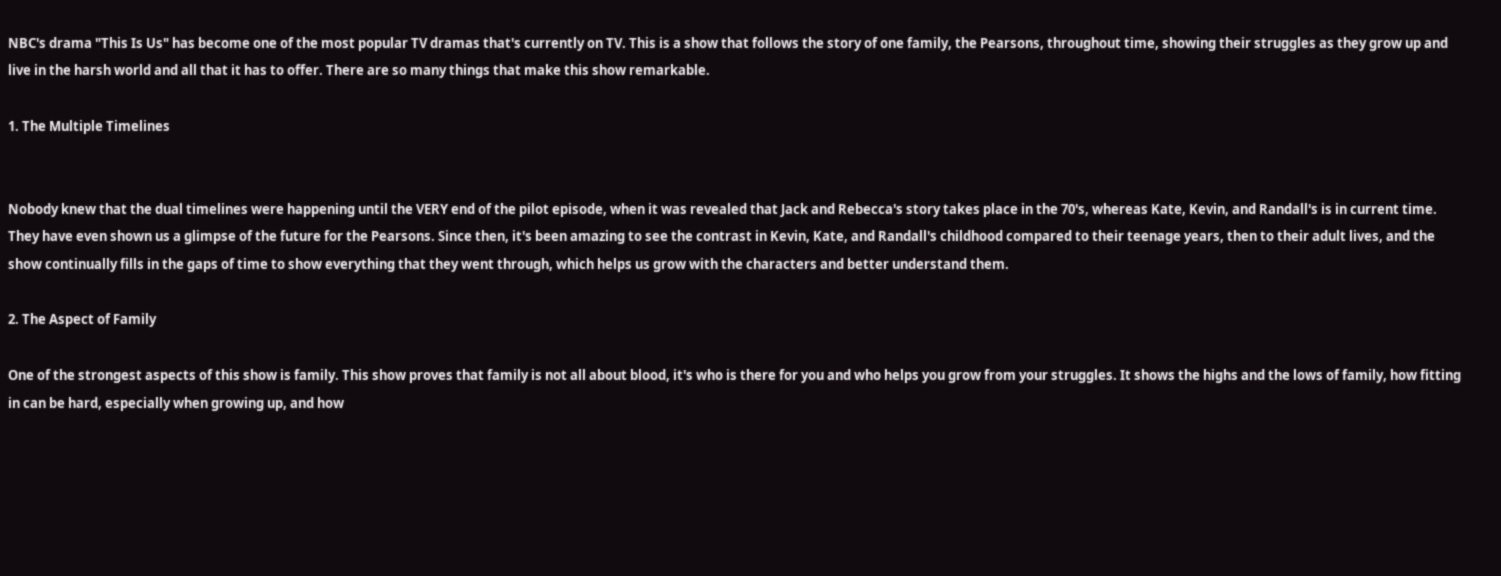NBC's drama "This Is Us" has become one of the most popular TV dramas that's currently on TV. This is a show that follows the story of one family, the Pearsons, throughout time, showing their struggles as they grow up and live in the harsh world and all that it has to offer. There are so many things that make this show remarkable.

1. The Multiple Timelines


Nobody knew that the dual timelines were happening until the VERY end of the pilot episode, when it was revealed that Jack and Rebecca's story takes place in the 70's, whereas Kate, Kevin, and Randall's is in current time. They have even shown us a glimpse of the future for the Pearsons. Since then, it's been amazing to see the contrast in Kevin, Kate, and Randall's childhood compared to their teenage years, then to their adult lives, and the show continually fills in the gaps of time to show everything that they went through, which helps us grow with the characters and better understand them.

2. The Aspect of Family

One of the strongest aspects of this show is family. This show proves that family is not all about blood, it's who is there for you and who helps you grow from your struggles. It shows the highs and the lows of family, how fitting in can be hard, especially when growing up, and how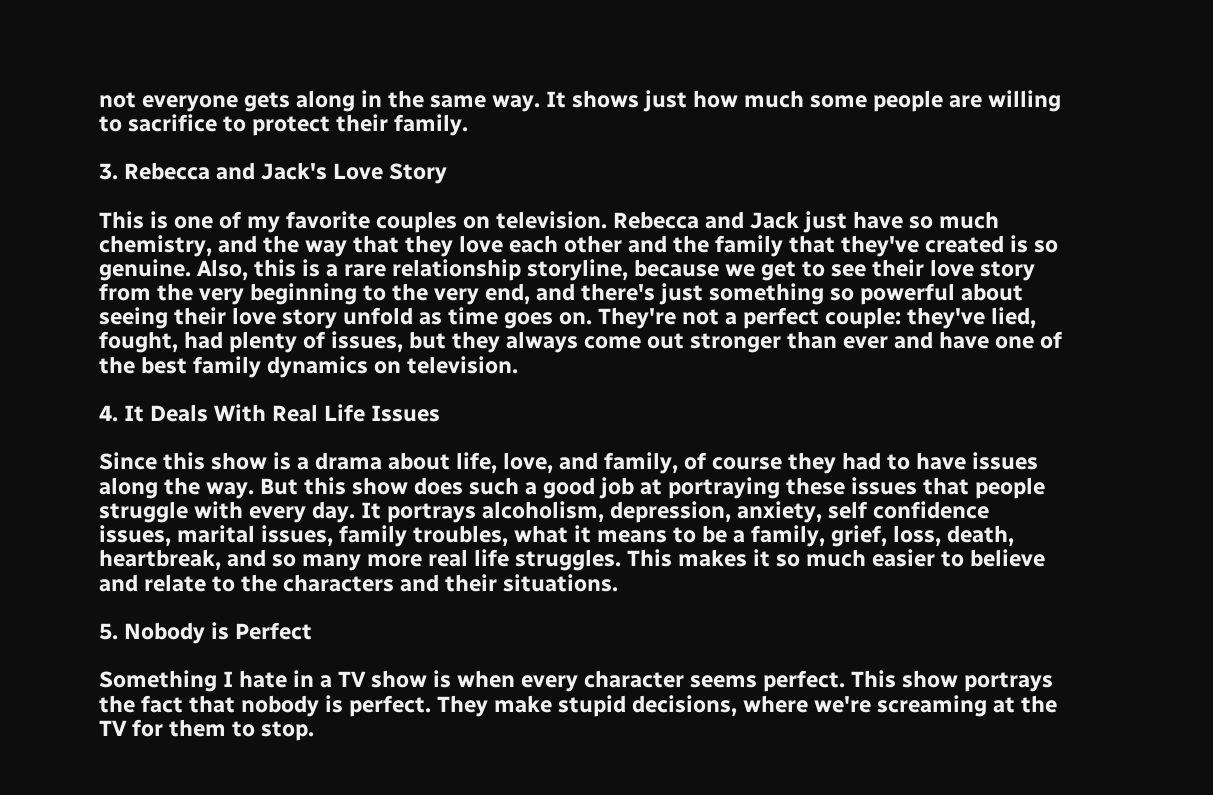not everyone gets along in the same way. It shows just how much some people are willing to sacrifice to protect their family.

3. Rebecca and Jack's Love Story

This is one of my favorite couples on television. Rebecca and Jack just have so much chemistry, and the way that they love each other and the family that they've created is so genuine. Also, this is a rare relationship storyline, because we get to see their love story from the very beginning to the very end, and there's just something so powerful about seeing their love story unfold as time goes on. They're not a perfect couple: they've lied, fought, had plenty of issues, but they always come out stronger than ever and have one of the best family dynamics on television.

4. It Deals With Real Life Issues

Since this show is a drama about life, love, and family, of course they had to have issues along the way. But this show does such a good job at portraying these issues that people struggle with every day. It portrays alcoholism, depression, anxiety, self confidence issues, marital issues, family troubles, what it means to be a family, grief, loss, death, heartbreak, and so many more real life struggles. This makes it so much easier to believe and relate to the characters and their situations.

5. Nobody is Perfect

Something I hate in a TV show is when every character seems perfect. This show portrays the fact that nobody is perfect. They make stupid decisions, where we're screaming at the TV for them to stop.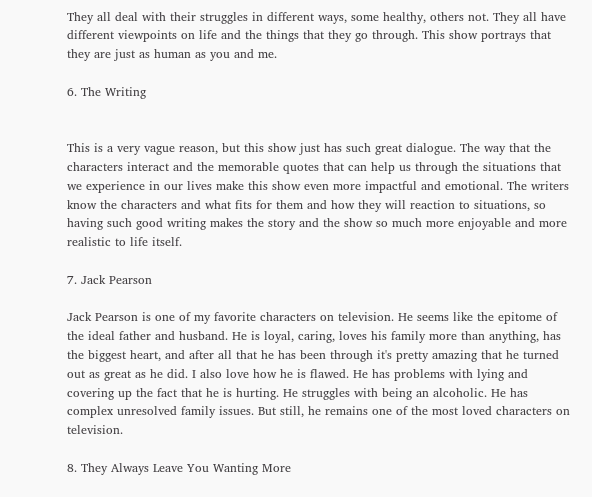They all deal with their struggles in different ways, some healthy, others not. They all have different viewpoints on life and the things that they go through. This show portrays that they are just as human as you and me.

6. The Writing


This is a very vague reason, but this show just has such great dialogue. The way that the characters interact and the memorable quotes that can help us through the situations that we experience in our lives make this show even more impactful and emotional. The writers know the characters and what fits for them and how they will reaction to situations, so having such good writing makes the story and the show so much more enjoyable and more realistic to life itself.

7. Jack Pearson

Jack Pearson is one of my favorite characters on television. He seems like the epitome of the ideal father and husband. He is loyal, caring, loves his family more than anything, has the biggest heart, and after all that he has been through it's pretty amazing that he turned out as great as he did. I also love how he is flawed. He has problems with lying and covering up the fact that he is hurting. He struggles with being an alcoholic. He has complex unresolved family issues. But still, he remains one of the most loved characters on television.

8. They Always Leave You Wanting More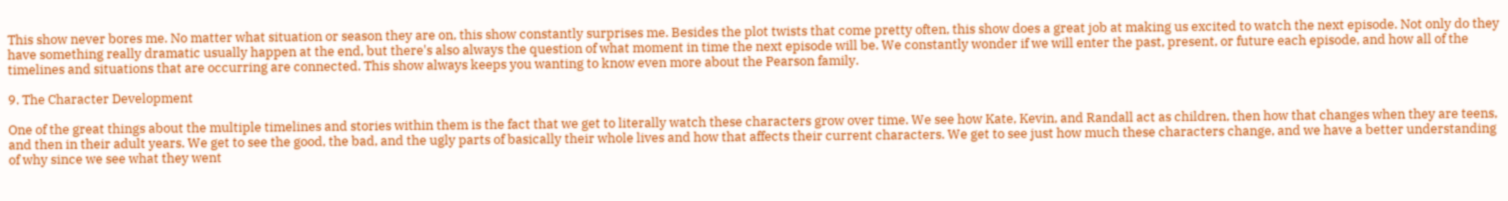This show never bores me. No matter what situation or season they are on, this show constantly surprises me. Besides the plot twists that come pretty often, this show does a great job at making us excited to watch the next episode. Not only do they have something really dramatic usually happen at the end, but there's also always the question of what moment in time the next episode will be. We constantly wonder if we will enter the past, present, or future each episode, and how all of the timelines and situations that are occurring are connected. This show always keeps you wanting to know even more about the Pearson family.

9. The Character Development

One of the great things about the multiple timelines and stories within them is the fact that we get to literally watch these characters grow over time. We see how Kate, Kevin, and Randall act as children, then how that changes when they are teens, and then in their adult years. We get to see the good, the bad, and the ugly parts of basically their whole lives and how that affects their current characters. We get to see just how much these characters change, and we have a better understanding of why since we see what they went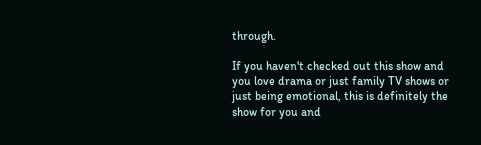through.

If you haven't checked out this show and you love drama or just family TV shows or just being emotional, this is definitely the show for you and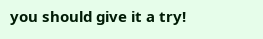you should give it a try!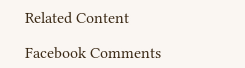Related Content

Facebook Comments